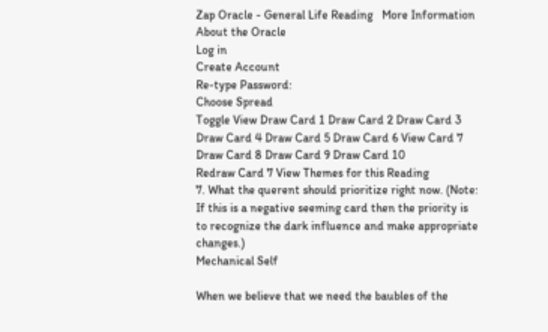Zap Oracle - General Life Reading   More Information About the Oracle
Log in
Create Account
Re-type Password:
Choose Spread
Toggle View Draw Card 1 Draw Card 2 Draw Card 3 Draw Card 4 Draw Card 5 Draw Card 6 View Card 7 Draw Card 8 Draw Card 9 Draw Card 10
Redraw Card 7 View Themes for this Reading
7. What the querent should prioritize right now. (Note: If this is a negative seeming card then the priority is to recognize the dark influence and make appropriate changes.)
Mechanical Self

When we believe that we need the baubles of the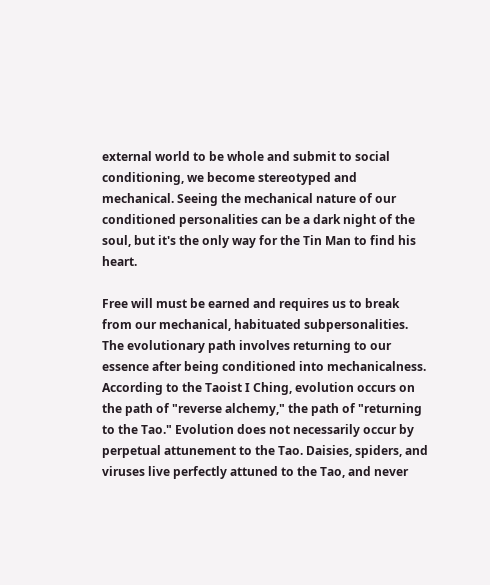external world to be whole and submit to social conditioning, we become stereotyped and mechanical. Seeing the mechanical nature of our conditioned personalities can be a dark night of the soul, but it's the only way for the Tin Man to find his heart.

Free will must be earned and requires us to break from our mechanical, habituated subpersonalities. The evolutionary path involves returning to our essence after being conditioned into mechanicalness. According to the Taoist I Ching, evolution occurs on the path of "reverse alchemy," the path of "returning to the Tao." Evolution does not necessarily occur by perpetual attunement to the Tao. Daisies, spiders, and viruses live perfectly attuned to the Tao, and never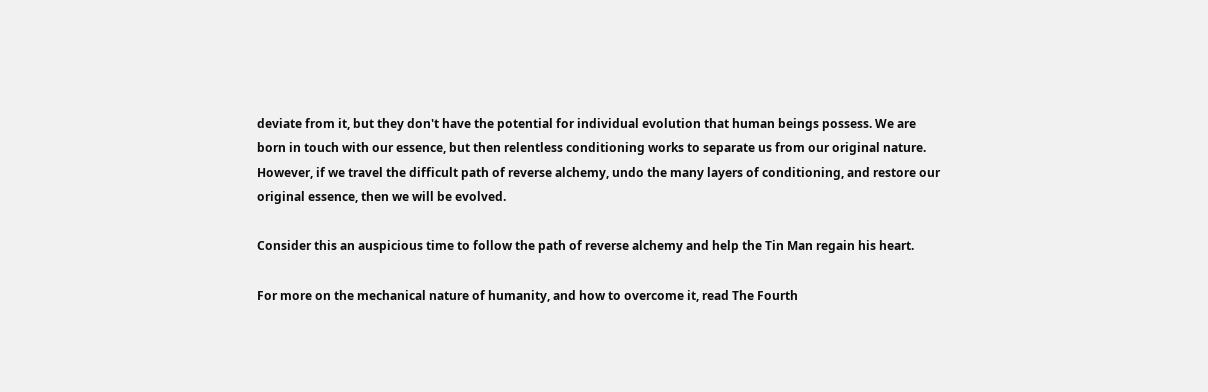deviate from it, but they don't have the potential for individual evolution that human beings possess. We are born in touch with our essence, but then relentless conditioning works to separate us from our original nature. However, if we travel the difficult path of reverse alchemy, undo the many layers of conditioning, and restore our original essence, then we will be evolved.

Consider this an auspicious time to follow the path of reverse alchemy and help the Tin Man regain his heart.

For more on the mechanical nature of humanity, and how to overcome it, read The Fourth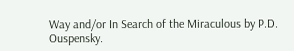Way and/or In Search of the Miraculous by P.D. Ouspensky.